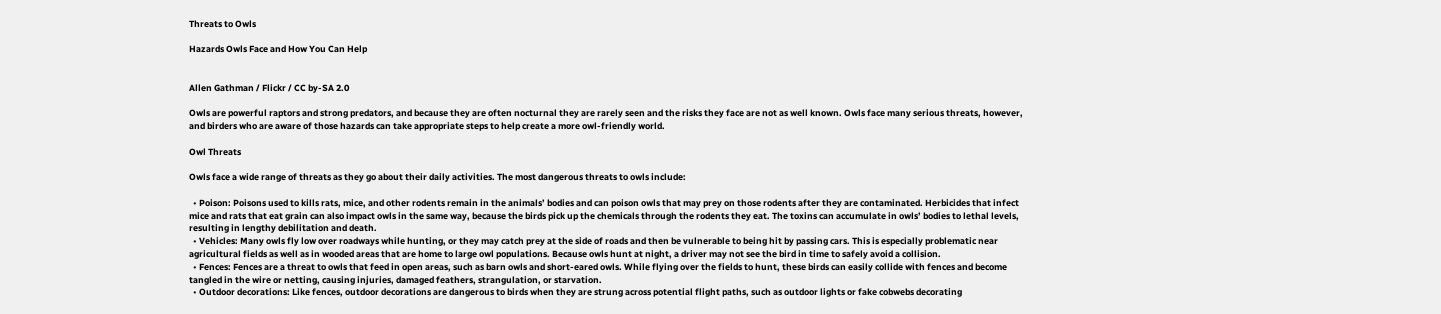Threats to Owls

Hazards Owls Face and How You Can Help


Allen Gathman / Flickr / CC by-SA 2.0

Owls are powerful raptors and strong predators, and because they are often nocturnal they are rarely seen and the risks they face are not as well known. Owls face many serious threats, however, and birders who are aware of those hazards can take appropriate steps to help create a more owl-friendly world.

Owl Threats

Owls face a wide range of threats as they go about their daily activities. The most dangerous threats to owls include:

  • Poison: Poisons used to kills rats, mice, and other rodents remain in the animals’ bodies and can poison owls that may prey on those rodents after they are contaminated. Herbicides that infect mice and rats that eat grain can also impact owls in the same way, because the birds pick up the chemicals through the rodents they eat. The toxins can accumulate in owls’ bodies to lethal levels, resulting in lengthy debilitation and death.
  • Vehicles: Many owls fly low over roadways while hunting, or they may catch prey at the side of roads and then be vulnerable to being hit by passing cars. This is especially problematic near agricultural fields as well as in wooded areas that are home to large owl populations. Because owls hunt at night, a driver may not see the bird in time to safely avoid a collision.
  • Fences: Fences are a threat to owls that feed in open areas, such as barn owls and short-eared owls. While flying over the fields to hunt, these birds can easily collide with fences and become tangled in the wire or netting, causing injuries, damaged feathers, strangulation, or starvation.
  • Outdoor decorations: Like fences, outdoor decorations are dangerous to birds when they are strung across potential flight paths, such as outdoor lights or fake cobwebs decorating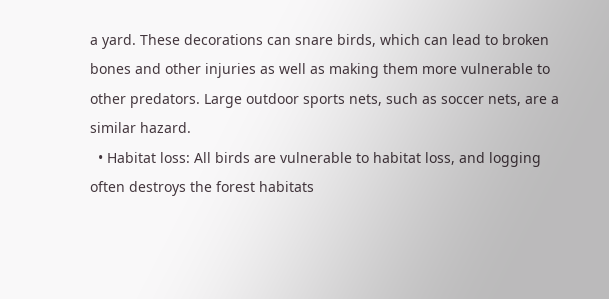a yard. These decorations can snare birds, which can lead to broken bones and other injuries as well as making them more vulnerable to other predators. Large outdoor sports nets, such as soccer nets, are a similar hazard.
  • Habitat loss: All birds are vulnerable to habitat loss, and logging often destroys the forest habitats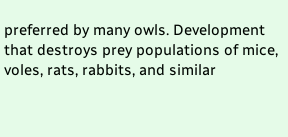preferred by many owls. Development that destroys prey populations of mice, voles, rats, rabbits, and similar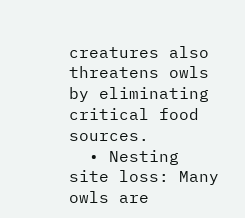creatures also threatens owls by eliminating critical food sources.
  • Nesting site loss: Many owls are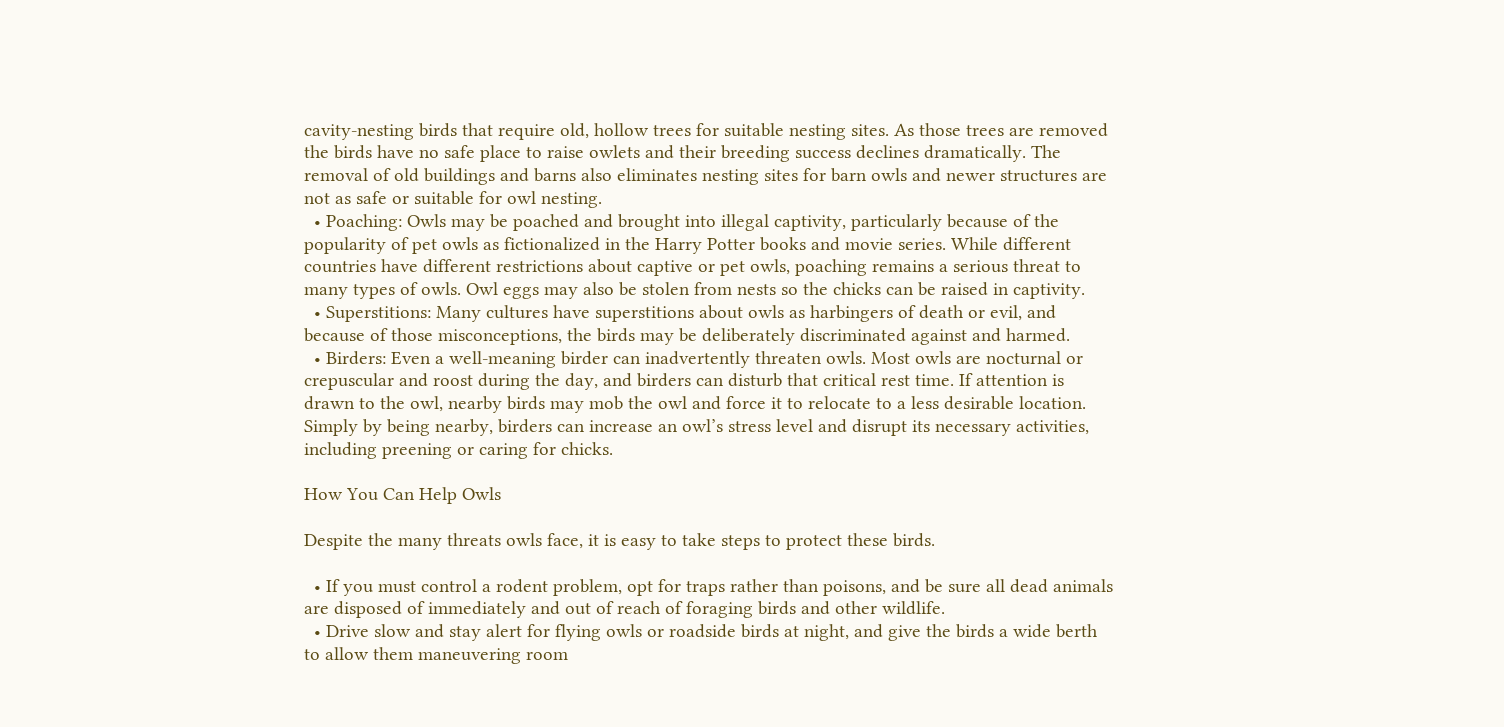cavity-nesting birds that require old, hollow trees for suitable nesting sites. As those trees are removed the birds have no safe place to raise owlets and their breeding success declines dramatically. The removal of old buildings and barns also eliminates nesting sites for barn owls and newer structures are not as safe or suitable for owl nesting.
  • Poaching: Owls may be poached and brought into illegal captivity, particularly because of the popularity of pet owls as fictionalized in the Harry Potter books and movie series. While different countries have different restrictions about captive or pet owls, poaching remains a serious threat to many types of owls. Owl eggs may also be stolen from nests so the chicks can be raised in captivity.
  • Superstitions: Many cultures have superstitions about owls as harbingers of death or evil, and because of those misconceptions, the birds may be deliberately discriminated against and harmed.
  • Birders: Even a well-meaning birder can inadvertently threaten owls. Most owls are nocturnal or crepuscular and roost during the day, and birders can disturb that critical rest time. If attention is drawn to the owl, nearby birds may mob the owl and force it to relocate to a less desirable location. Simply by being nearby, birders can increase an owl’s stress level and disrupt its necessary activities, including preening or caring for chicks.

How You Can Help Owls

Despite the many threats owls face, it is easy to take steps to protect these birds.

  • If you must control a rodent problem, opt for traps rather than poisons, and be sure all dead animals are disposed of immediately and out of reach of foraging birds and other wildlife.
  • Drive slow and stay alert for flying owls or roadside birds at night, and give the birds a wide berth to allow them maneuvering room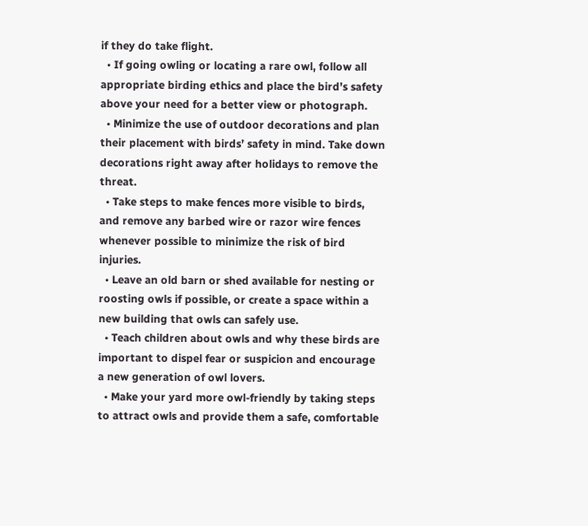if they do take flight.
  • If going owling or locating a rare owl, follow all appropriate birding ethics and place the bird’s safety above your need for a better view or photograph.
  • Minimize the use of outdoor decorations and plan their placement with birds’ safety in mind. Take down decorations right away after holidays to remove the threat.
  • Take steps to make fences more visible to birds, and remove any barbed wire or razor wire fences whenever possible to minimize the risk of bird injuries.
  • Leave an old barn or shed available for nesting or roosting owls if possible, or create a space within a new building that owls can safely use.
  • Teach children about owls and why these birds are important to dispel fear or suspicion and encourage a new generation of owl lovers.
  • Make your yard more owl-friendly by taking steps to attract owls and provide them a safe, comfortable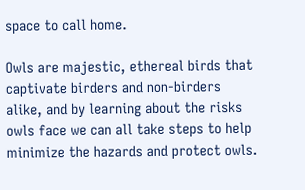space to call home.

Owls are majestic, ethereal birds that captivate birders and non-birders alike, and by learning about the risks owls face we can all take steps to help minimize the hazards and protect owls.